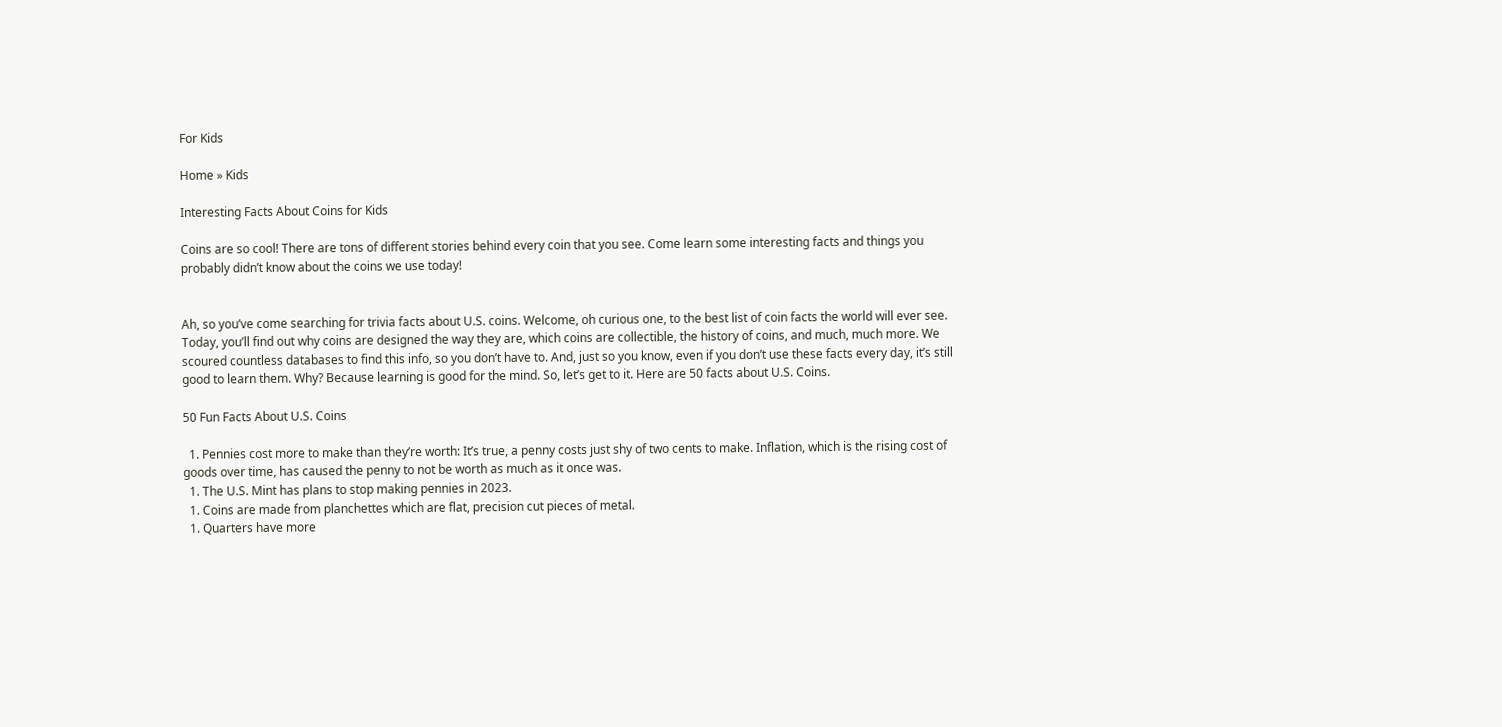For Kids

Home » Kids

Interesting Facts About Coins for Kids

Coins are so cool! There are tons of different stories behind every coin that you see. Come learn some interesting facts and things you probably didn’t know about the coins we use today!


Ah, so you’ve come searching for trivia facts about U.S. coins. Welcome, oh curious one, to the best list of coin facts the world will ever see. Today, you’ll find out why coins are designed the way they are, which coins are collectible, the history of coins, and much, much more. We scoured countless databases to find this info, so you don’t have to. And, just so you know, even if you don’t use these facts every day, it’s still good to learn them. Why? Because learning is good for the mind. So, let’s get to it. Here are 50 facts about U.S. Coins.

50 Fun Facts About U.S. Coins

  1. Pennies cost more to make than they’re worth: It’s true, a penny costs just shy of two cents to make. Inflation, which is the rising cost of goods over time, has caused the penny to not be worth as much as it once was.
  1. The U.S. Mint has plans to stop making pennies in 2023.
  1. Coins are made from planchettes which are flat, precision cut pieces of metal.
  1. Quarters have more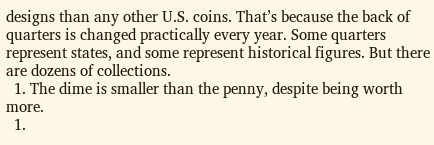designs than any other U.S. coins. That’s because the back of quarters is changed practically every year. Some quarters represent states, and some represent historical figures. But there are dozens of collections.
  1. The dime is smaller than the penny, despite being worth more.
  1.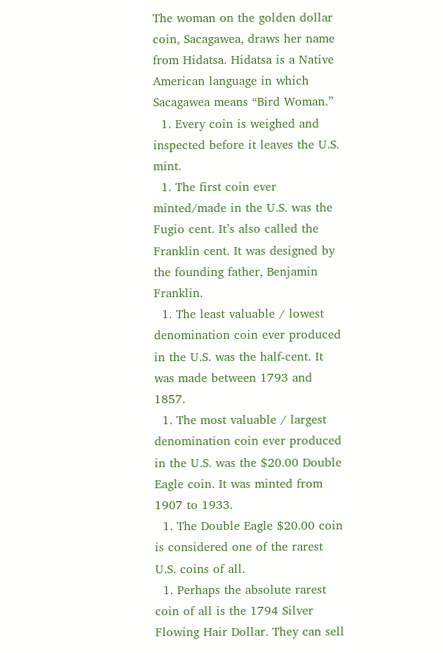The woman on the golden dollar coin, Sacagawea, draws her name from Hidatsa. Hidatsa is a Native American language in which Sacagawea means “Bird Woman.”
  1. Every coin is weighed and inspected before it leaves the U.S. mint.
  1. The first coin ever minted/made in the U.S. was the Fugio cent. It’s also called the Franklin cent. It was designed by the founding father, Benjamin Franklin.
  1. The least valuable / lowest denomination coin ever produced in the U.S. was the half-cent. It was made between 1793 and 1857.
  1. The most valuable / largest denomination coin ever produced in the U.S. was the $20.00 Double Eagle coin. It was minted from 1907 to 1933.
  1. The Double Eagle $20.00 coin is considered one of the rarest U.S. coins of all.
  1. Perhaps the absolute rarest coin of all is the 1794 Silver Flowing Hair Dollar. They can sell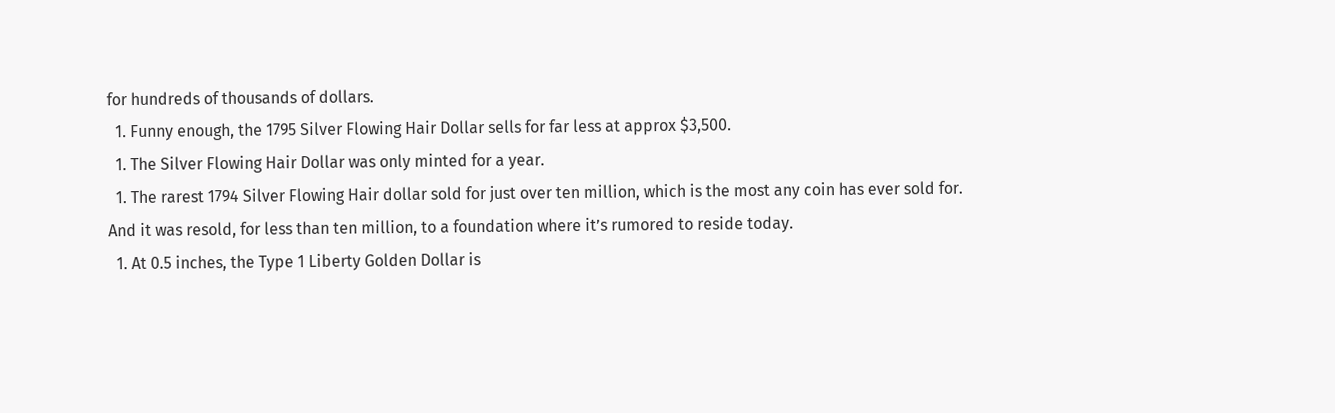for hundreds of thousands of dollars.
  1. Funny enough, the 1795 Silver Flowing Hair Dollar sells for far less at approx $3,500.
  1. The Silver Flowing Hair Dollar was only minted for a year.
  1. The rarest 1794 Silver Flowing Hair dollar sold for just over ten million, which is the most any coin has ever sold for. And it was resold, for less than ten million, to a foundation where it’s rumored to reside today.
  1. At 0.5 inches, the Type 1 Liberty Golden Dollar is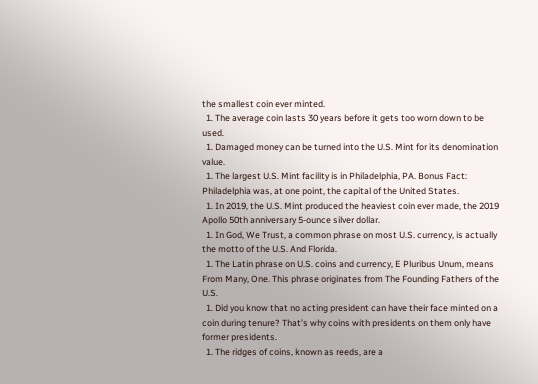the smallest coin ever minted.
  1. The average coin lasts 30 years before it gets too worn down to be used.
  1. Damaged money can be turned into the U.S. Mint for its denomination value.
  1. The largest U.S. Mint facility is in Philadelphia, PA. Bonus Fact: Philadelphia was, at one point, the capital of the United States.
  1. In 2019, the U.S. Mint produced the heaviest coin ever made, the 2019 Apollo 50th anniversary 5-ounce silver dollar.
  1. In God, We Trust, a common phrase on most U.S. currency, is actually the motto of the U.S. And Florida.
  1. The Latin phrase on U.S. coins and currency, E Pluribus Unum, means From Many, One. This phrase originates from The Founding Fathers of the U.S.
  1. Did you know that no acting president can have their face minted on a coin during tenure? That’s why coins with presidents on them only have former presidents.
  1. The ridges of coins, known as reeds, are a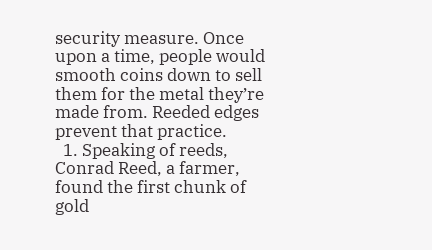security measure. Once upon a time, people would smooth coins down to sell them for the metal they’re made from. Reeded edges prevent that practice.
  1. Speaking of reeds, Conrad Reed, a farmer, found the first chunk of gold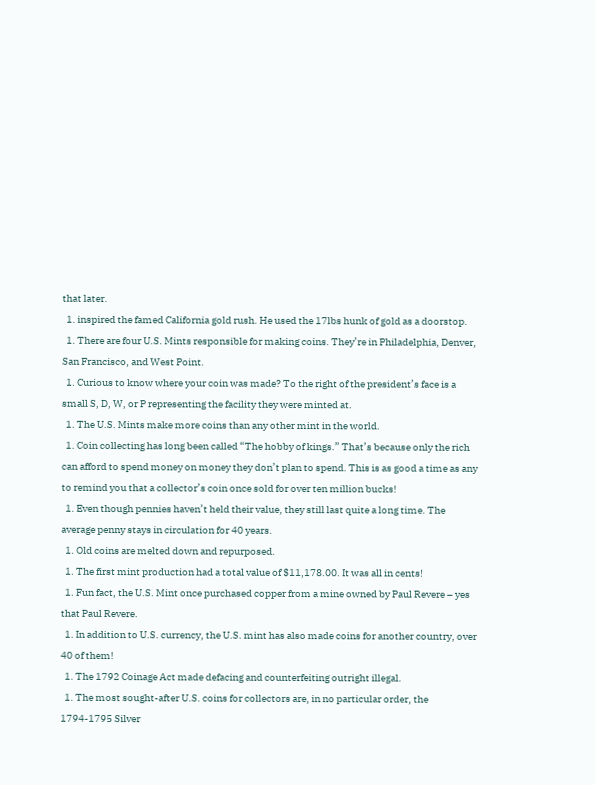that later.
  1. inspired the famed California gold rush. He used the 17lbs hunk of gold as a doorstop.
  1. There are four U.S. Mints responsible for making coins. They’re in Philadelphia, Denver, San Francisco, and West Point.
  1. Curious to know where your coin was made? To the right of the president’s face is a small S, D, W, or P representing the facility they were minted at.
  1. The U.S. Mints make more coins than any other mint in the world.
  1. Coin collecting has long been called “The hobby of kings.” That’s because only the rich can afford to spend money on money they don’t plan to spend. This is as good a time as any to remind you that a collector’s coin once sold for over ten million bucks!
  1. Even though pennies haven’t held their value, they still last quite a long time. The average penny stays in circulation for 40 years.
  1. Old coins are melted down and repurposed.
  1. The first mint production had a total value of $11,178.00. It was all in cents!
  1. Fun fact, the U.S. Mint once purchased copper from a mine owned by Paul Revere – yes that Paul Revere.
  1. In addition to U.S. currency, the U.S. mint has also made coins for another country, over 40 of them!
  1. The 1792 Coinage Act made defacing and counterfeiting outright illegal.
  1. The most sought-after U.S. coins for collectors are, in no particular order, the 1794-1795 Silver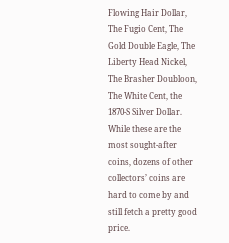Flowing Hair Dollar, The Fugio Cent, The Gold Double Eagle, The Liberty Head Nickel, The Brasher Doubloon, The White Cent, the 1870-S Silver Dollar. While these are the most sought-after coins, dozens of other collectors’ coins are hard to come by and still fetch a pretty good price.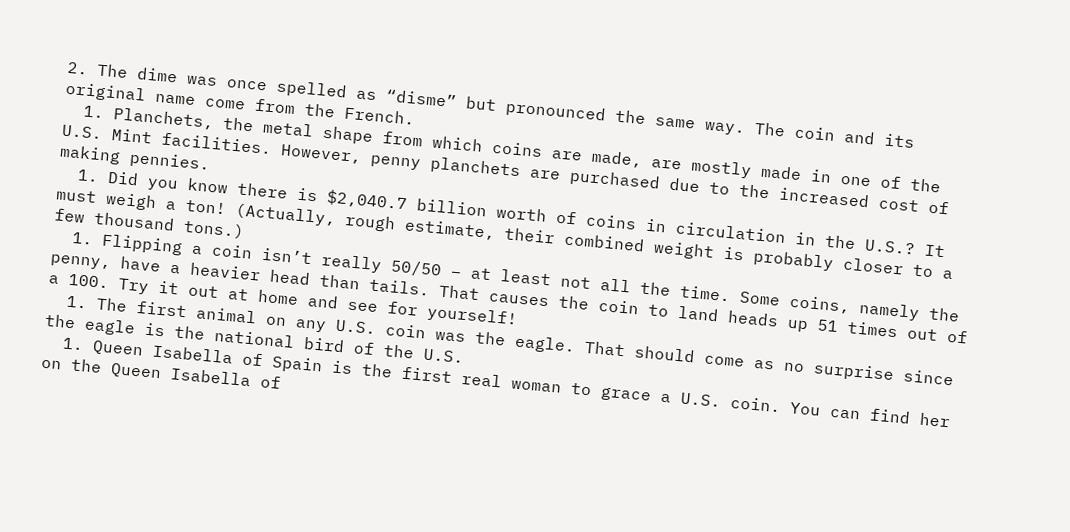2. The dime was once spelled as “disme” but pronounced the same way. The coin and its original name come from the French.
  1. Planchets, the metal shape from which coins are made, are mostly made in one of the U.S. Mint facilities. However, penny planchets are purchased due to the increased cost of making pennies.
  1. Did you know there is $2,040.7 billion worth of coins in circulation in the U.S.? It must weigh a ton! (Actually, rough estimate, their combined weight is probably closer to a few thousand tons.)
  1. Flipping a coin isn’t really 50/50 – at least not all the time. Some coins, namely the penny, have a heavier head than tails. That causes the coin to land heads up 51 times out of a 100. Try it out at home and see for yourself!
  1. The first animal on any U.S. coin was the eagle. That should come as no surprise since the eagle is the national bird of the U.S.
  1. Queen Isabella of Spain is the first real woman to grace a U.S. coin. You can find her on the Queen Isabella of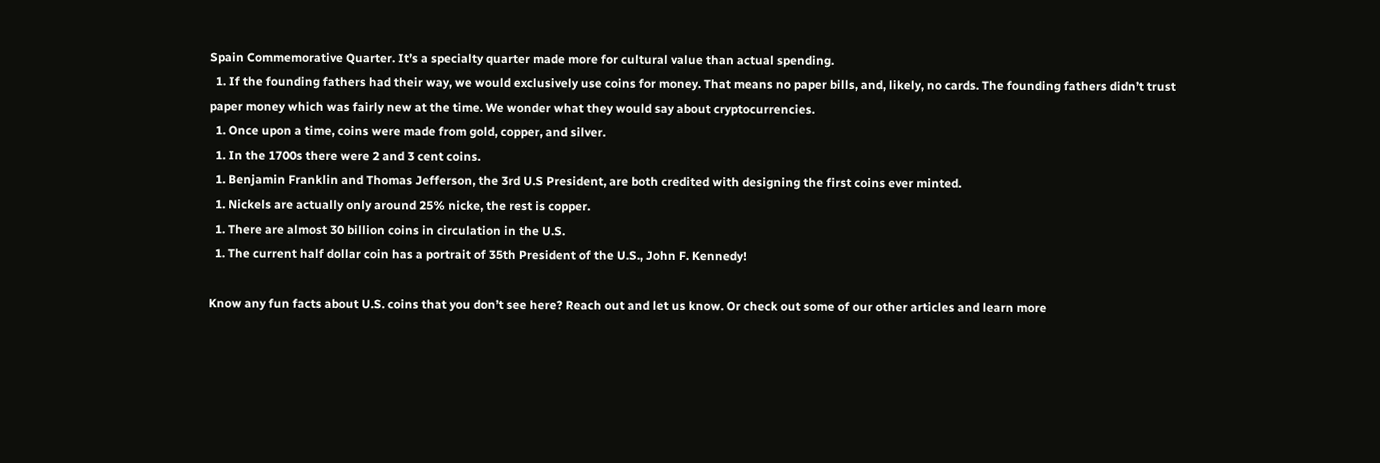Spain Commemorative Quarter. It’s a specialty quarter made more for cultural value than actual spending.
  1. If the founding fathers had their way, we would exclusively use coins for money. That means no paper bills, and, likely, no cards. The founding fathers didn’t trust paper money which was fairly new at the time. We wonder what they would say about cryptocurrencies.
  1. Once upon a time, coins were made from gold, copper, and silver.
  1. In the 1700s there were 2 and 3 cent coins.
  1. Benjamin Franklin and Thomas Jefferson, the 3rd U.S President, are both credited with designing the first coins ever minted.
  1. Nickels are actually only around 25% nicke, the rest is copper.
  1. There are almost 30 billion coins in circulation in the U.S.
  1. The current half dollar coin has a portrait of 35th President of the U.S., John F. Kennedy!

Know any fun facts about U.S. coins that you don’t see here? Reach out and let us know. Or check out some of our other articles and learn more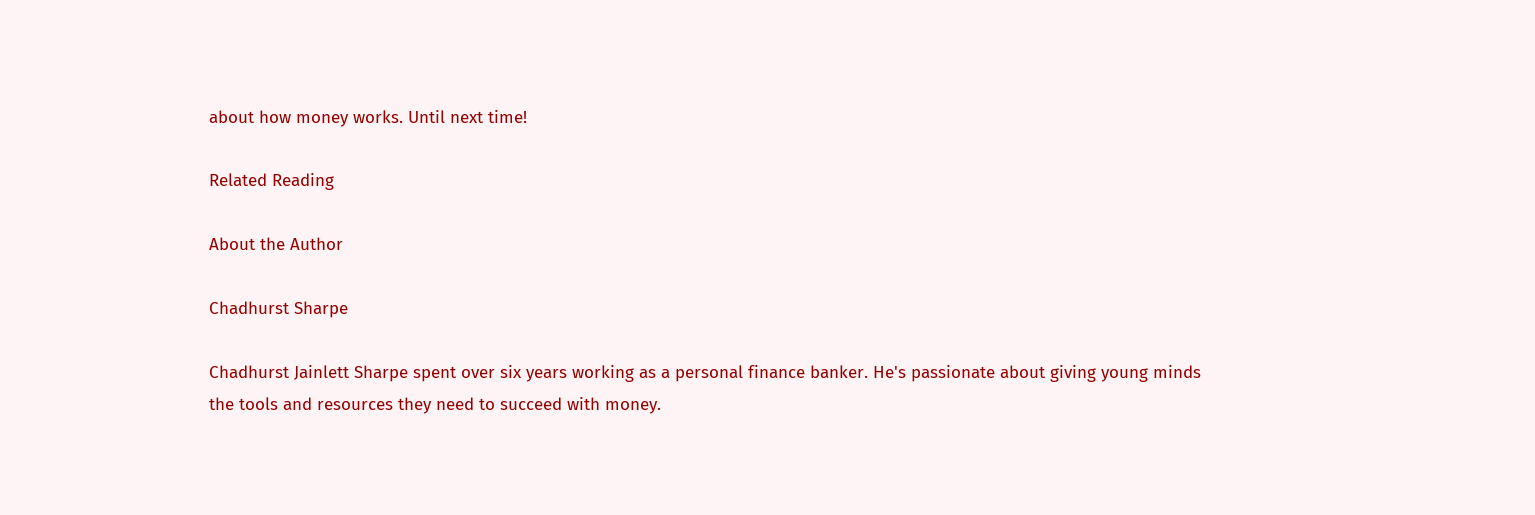about how money works. Until next time!

Related Reading

About the Author

Chadhurst Sharpe

Chadhurst Jainlett Sharpe spent over six years working as a personal finance banker. He's passionate about giving young minds the tools and resources they need to succeed with money.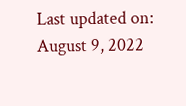Last updated on: August 9, 2022